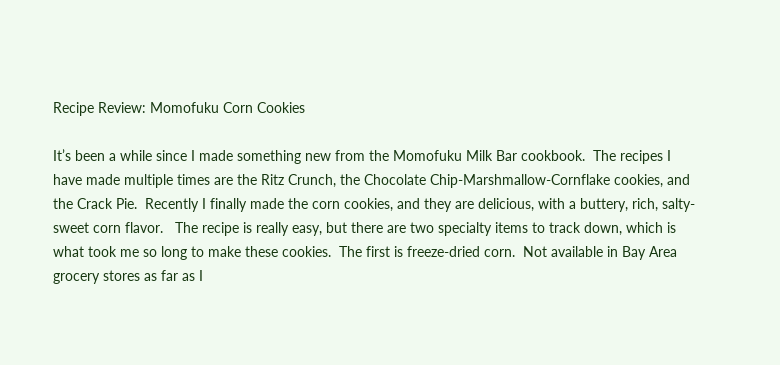Recipe Review: Momofuku Corn Cookies

It’s been a while since I made something new from the Momofuku Milk Bar cookbook.  The recipes I have made multiple times are the Ritz Crunch, the Chocolate Chip-Marshmallow-Cornflake cookies, and the Crack Pie.  Recently I finally made the corn cookies, and they are delicious, with a buttery, rich, salty-sweet corn flavor.   The recipe is really easy, but there are two specialty items to track down, which is what took me so long to make these cookies.  The first is freeze-dried corn.  Not available in Bay Area grocery stores as far as I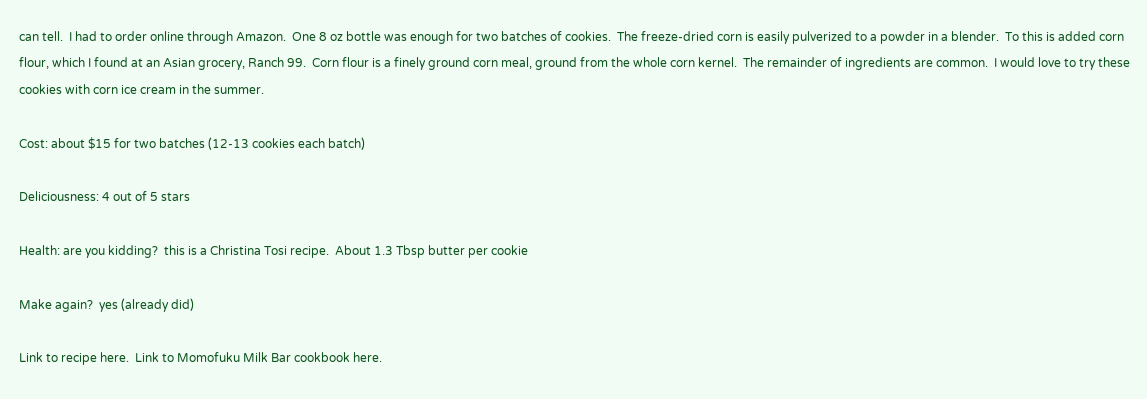can tell.  I had to order online through Amazon.  One 8 oz bottle was enough for two batches of cookies.  The freeze-dried corn is easily pulverized to a powder in a blender.  To this is added corn flour, which I found at an Asian grocery, Ranch 99.  Corn flour is a finely ground corn meal, ground from the whole corn kernel.  The remainder of ingredients are common.  I would love to try these cookies with corn ice cream in the summer.

Cost: about $15 for two batches (12-13 cookies each batch)

Deliciousness: 4 out of 5 stars

Health: are you kidding?  this is a Christina Tosi recipe.  About 1.3 Tbsp butter per cookie

Make again?  yes (already did)

Link to recipe here.  Link to Momofuku Milk Bar cookbook here.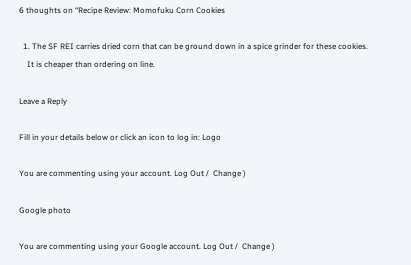6 thoughts on “Recipe Review: Momofuku Corn Cookies

  1. The SF REI carries dried corn that can be ground down in a spice grinder for these cookies.
    It is cheaper than ordering on line.

Leave a Reply

Fill in your details below or click an icon to log in: Logo

You are commenting using your account. Log Out /  Change )

Google photo

You are commenting using your Google account. Log Out /  Change )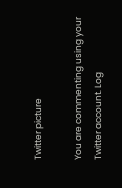Twitter picture

You are commenting using your Twitter account. Log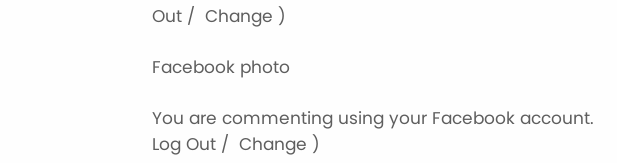Out /  Change )

Facebook photo

You are commenting using your Facebook account. Log Out /  Change )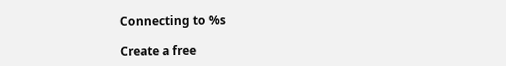Connecting to %s

Create a free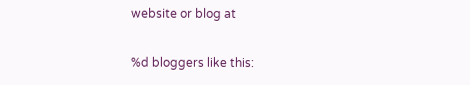website or blog at

%d bloggers like this: